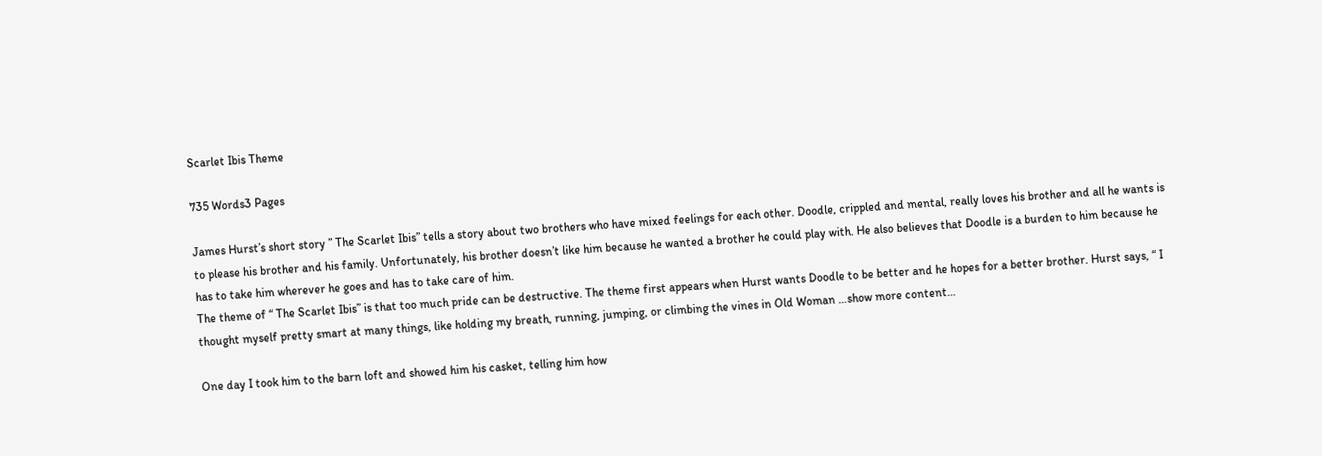Scarlet Ibis Theme

735 Words3 Pages

James Hurst’s short story ” The Scarlet Ibis” tells a story about two brothers who have mixed feelings for each other. Doodle, crippled and mental, really loves his brother and all he wants is to please his brother and his family. Unfortunately, his brother doesn’t like him because he wanted a brother he could play with. He also believes that Doodle is a burden to him because he has to take him wherever he goes and has to take care of him.
The theme of “ The Scarlet Ibis” is that too much pride can be destructive. The theme first appears when Hurst wants Doodle to be better and he hopes for a better brother. Hurst says, “ I thought myself pretty smart at many things, like holding my breath, running, jumping, or climbing the vines in Old Woman …show more content…

One day I took him to the barn loft and showed him his casket, telling him how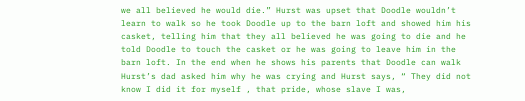we all believed he would die.” Hurst was upset that Doodle wouldn’t learn to walk so he took Doodle up to the barn loft and showed him his casket, telling him that they all believed he was going to die and he told Doodle to touch the casket or he was going to leave him in the barn loft. In the end when he shows his parents that Doodle can walk Hurst’s dad asked him why he was crying and Hurst says, “ They did not know I did it for myself , that pride, whose slave I was,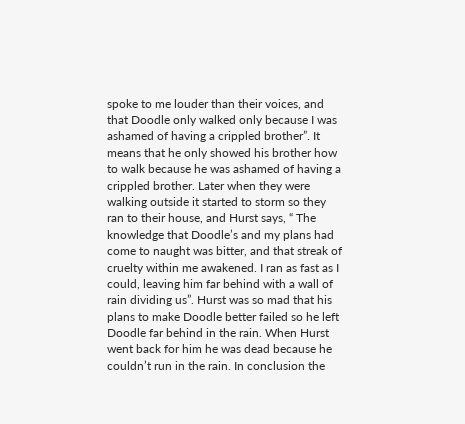spoke to me louder than their voices, and that Doodle only walked only because I was ashamed of having a crippled brother”. It means that he only showed his brother how to walk because he was ashamed of having a crippled brother. Later when they were walking outside it started to storm so they ran to their house, and Hurst says, “ The knowledge that Doodle’s and my plans had come to naught was bitter, and that streak of cruelty within me awakened. I ran as fast as I could, leaving him far behind with a wall of rain dividing us”. Hurst was so mad that his plans to make Doodle better failed so he left Doodle far behind in the rain. When Hurst went back for him he was dead because he couldn’t run in the rain. In conclusion the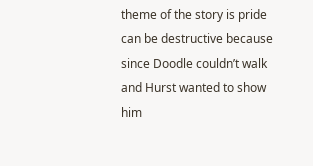theme of the story is pride can be destructive because since Doodle couldn’t walk and Hurst wanted to show him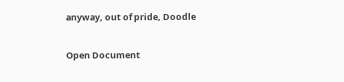anyway, out of pride, Doodle

Open Document